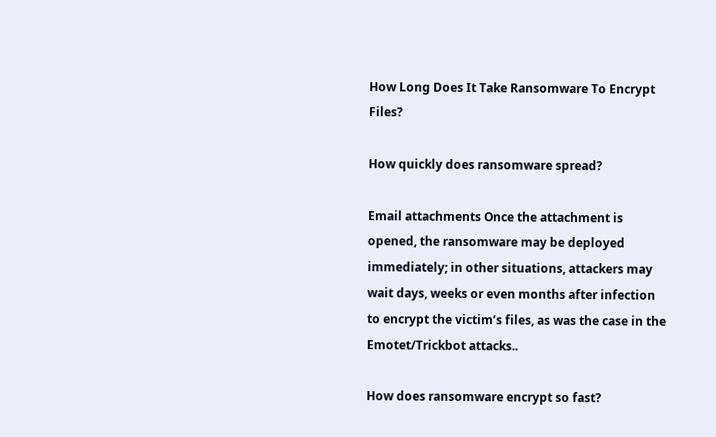How Long Does It Take Ransomware To Encrypt Files?

How quickly does ransomware spread?

Email attachments Once the attachment is opened, the ransomware may be deployed immediately; in other situations, attackers may wait days, weeks or even months after infection to encrypt the victim’s files, as was the case in the Emotet/Trickbot attacks..

How does ransomware encrypt so fast?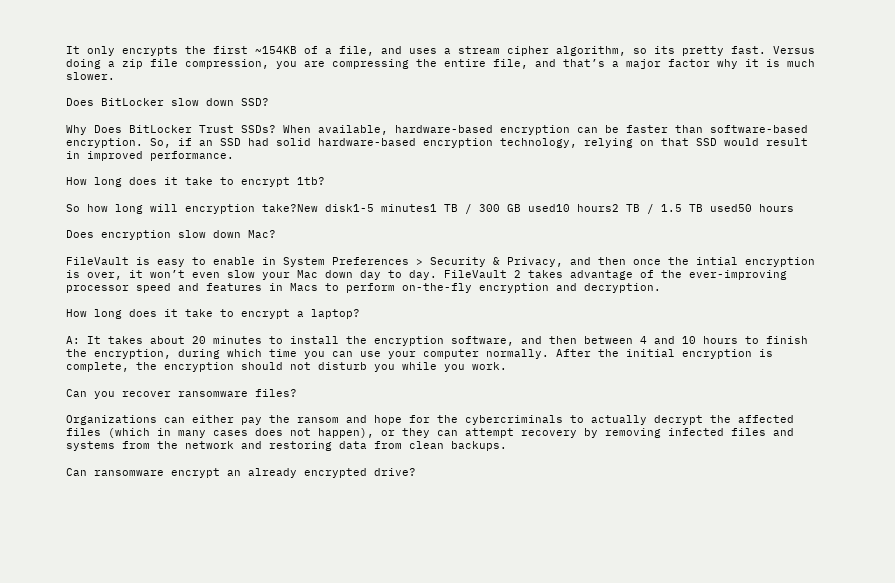It only encrypts the first ~154KB of a file, and uses a stream cipher algorithm, so its pretty fast. Versus doing a zip file compression, you are compressing the entire file, and that’s a major factor why it is much slower.

Does BitLocker slow down SSD?

Why Does BitLocker Trust SSDs? When available, hardware-based encryption can be faster than software-based encryption. So, if an SSD had solid hardware-based encryption technology, relying on that SSD would result in improved performance.

How long does it take to encrypt 1tb?

So how long will encryption take?New disk1-5 minutes1 TB / 300 GB used10 hours2 TB / 1.5 TB used50 hours

Does encryption slow down Mac?

FileVault is easy to enable in System Preferences > Security & Privacy, and then once the intial encryption is over, it won’t even slow your Mac down day to day. FileVault 2 takes advantage of the ever-improving processor speed and features in Macs to perform on-the-fly encryption and decryption.

How long does it take to encrypt a laptop?

A: It takes about 20 minutes to install the encryption software, and then between 4 and 10 hours to finish the encryption, during which time you can use your computer normally. After the initial encryption is complete, the encryption should not disturb you while you work.

Can you recover ransomware files?

Organizations can either pay the ransom and hope for the cybercriminals to actually decrypt the affected files (which in many cases does not happen), or they can attempt recovery by removing infected files and systems from the network and restoring data from clean backups.

Can ransomware encrypt an already encrypted drive?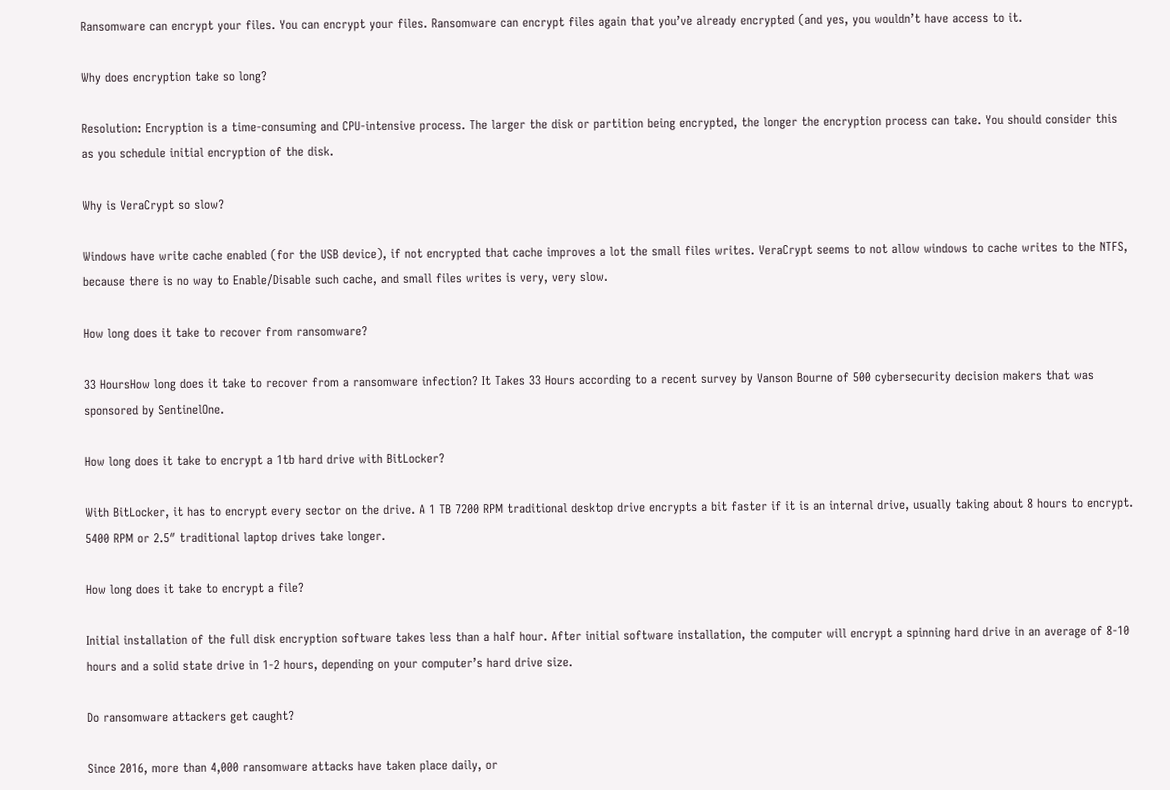Ransomware can encrypt your files. You can encrypt your files. Ransomware can encrypt files again that you’ve already encrypted (and yes, you wouldn’t have access to it.

Why does encryption take so long?

Resolution: Encryption is a time-consuming and CPU-intensive process. The larger the disk or partition being encrypted, the longer the encryption process can take. You should consider this as you schedule initial encryption of the disk.

Why is VeraCrypt so slow?

Windows have write cache enabled (for the USB device), if not encrypted that cache improves a lot the small files writes. VeraCrypt seems to not allow windows to cache writes to the NTFS, because there is no way to Enable/Disable such cache, and small files writes is very, very slow.

How long does it take to recover from ransomware?

33 HoursHow long does it take to recover from a ransomware infection? It Takes 33 Hours according to a recent survey by Vanson Bourne of 500 cybersecurity decision makers that was sponsored by SentinelOne.

How long does it take to encrypt a 1tb hard drive with BitLocker?

With BitLocker, it has to encrypt every sector on the drive. A 1 TB 7200 RPM traditional desktop drive encrypts a bit faster if it is an internal drive, usually taking about 8 hours to encrypt. 5400 RPM or 2.5″ traditional laptop drives take longer.

How long does it take to encrypt a file?

Initial installation of the full disk encryption software takes less than a half hour. After initial software installation, the computer will encrypt a spinning hard drive in an average of 8-10 hours and a solid state drive in 1-2 hours, depending on your computer’s hard drive size.

Do ransomware attackers get caught?

Since 2016, more than 4,000 ransomware attacks have taken place daily, or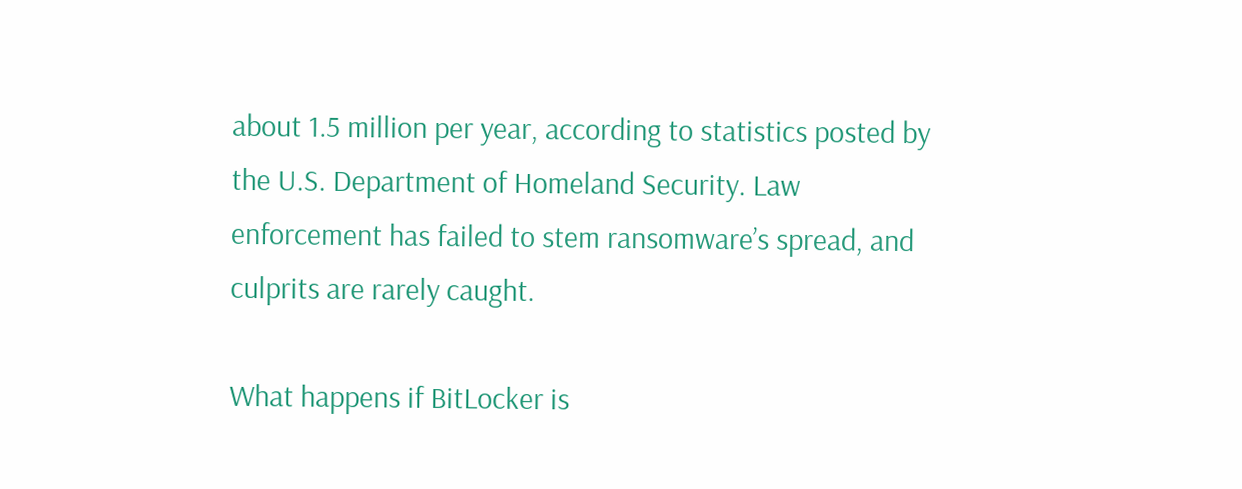about 1.5 million per year, according to statistics posted by the U.S. Department of Homeland Security. Law enforcement has failed to stem ransomware’s spread, and culprits are rarely caught.

What happens if BitLocker is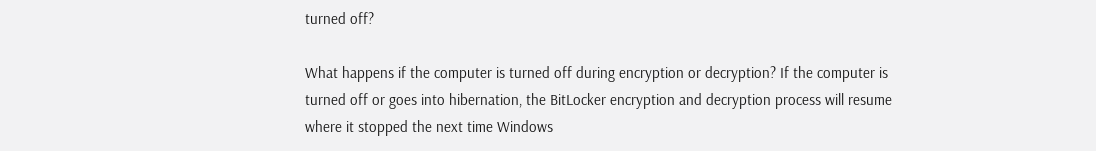turned off?

What happens if the computer is turned off during encryption or decryption? If the computer is turned off or goes into hibernation, the BitLocker encryption and decryption process will resume where it stopped the next time Windows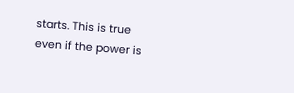starts. This is true even if the power is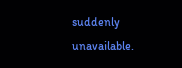suddenly unavailable.